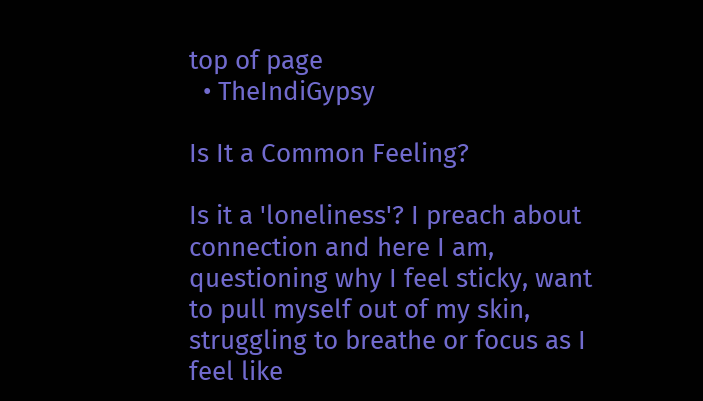top of page
  • TheIndiGypsy

Is It a Common Feeling?

Is it a 'loneliness'? I preach about connection and here I am, questioning why I feel sticky, want to pull myself out of my skin, struggling to breathe or focus as I feel like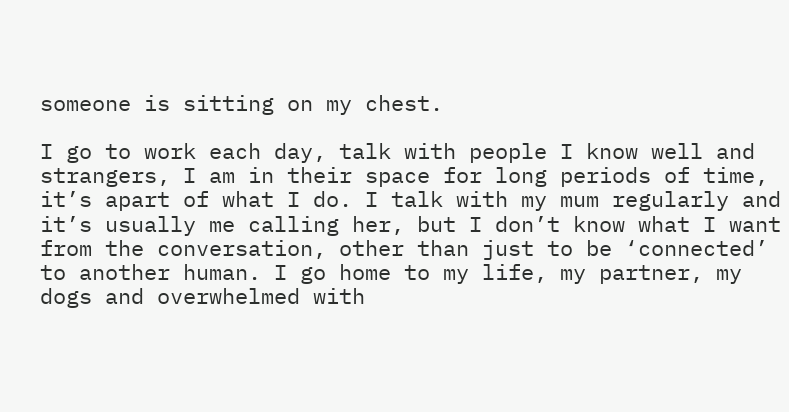someone is sitting on my chest.

I go to work each day, talk with people I know well and strangers, I am in their space for long periods of time, it’s apart of what I do. I talk with my mum regularly and it’s usually me calling her, but I don’t know what I want from the conversation, other than just to be ‘connected’ to another human. I go home to my life, my partner, my dogs and overwhelmed with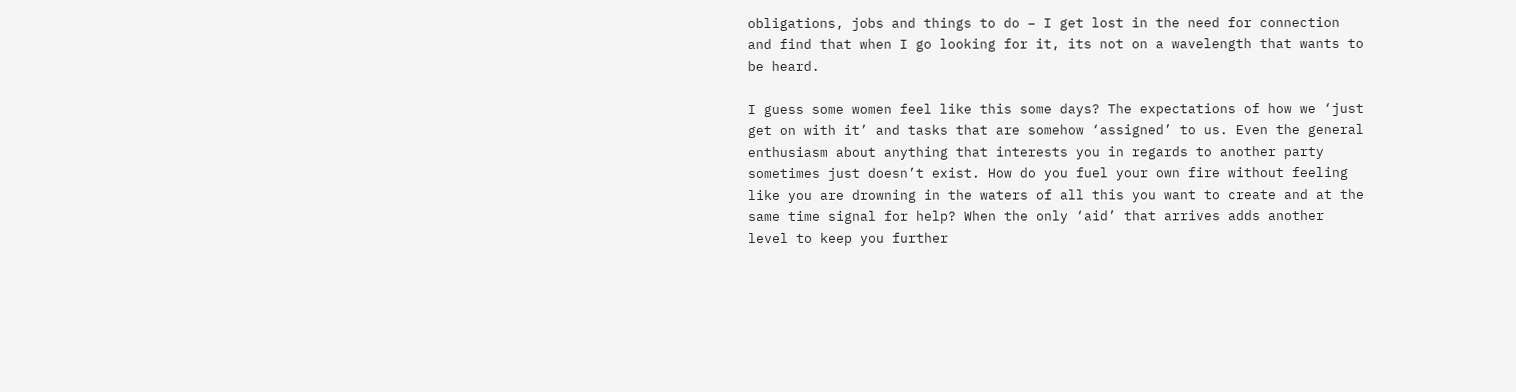obligations, jobs and things to do – I get lost in the need for connection and find that when I go looking for it, its not on a wavelength that wants to be heard.

I guess some women feel like this some days? The expectations of how we ‘just get on with it’ and tasks that are somehow ‘assigned’ to us. Even the general enthusiasm about anything that interests you in regards to another party sometimes just doesn’t exist. How do you fuel your own fire without feeling like you are drowning in the waters of all this you want to create and at the same time signal for help? When the only ‘aid’ that arrives adds another level to keep you further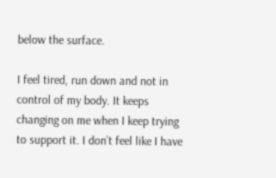below the surface.

I feel tired, run down and not in control of my body. It keeps changing on me when I keep trying to support it. I don’t feel like I have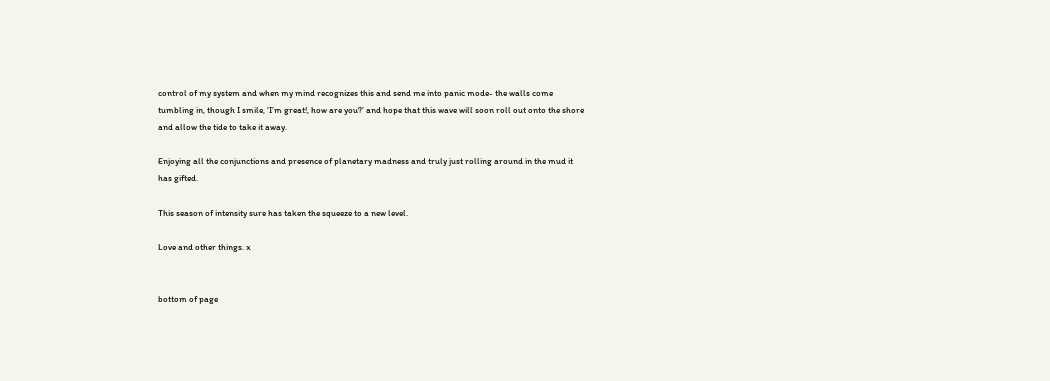control of my system and when my mind recognizes this and send me into panic mode- the walls come tumbling in, though I smile, ‘I’m great!, how are you?’ and hope that this wave will soon roll out onto the shore and allow the tide to take it away.

Enjoying all the conjunctions and presence of planetary madness and truly just rolling around in the mud it has gifted.

This season of intensity sure has taken the squeeze to a new level.

Love and other things. x


bottom of page